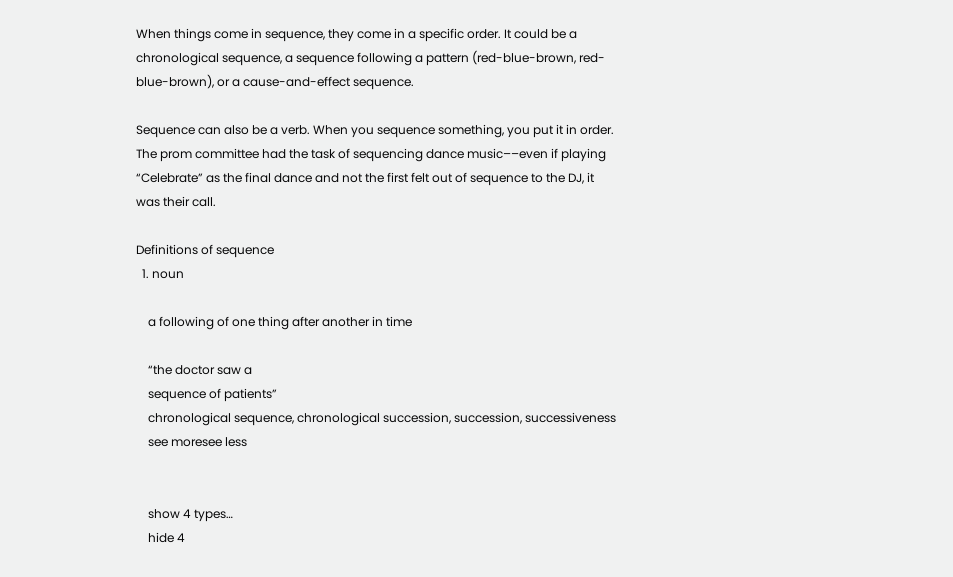When things come in sequence, they come in a specific order. It could be a chronological sequence, a sequence following a pattern (red-blue-brown, red-blue-brown), or a cause-and-effect sequence.

Sequence can also be a verb. When you sequence something, you put it in order. The prom committee had the task of sequencing dance music––even if playing “Celebrate” as the final dance and not the first felt out of sequence to the DJ, it was their call.

Definitions of sequence
  1. noun

    a following of one thing after another in time

    “the doctor saw a
    sequence of patients”
    chronological sequence, chronological succession, succession, successiveness
    see moresee less


    show 4 types…
    hide 4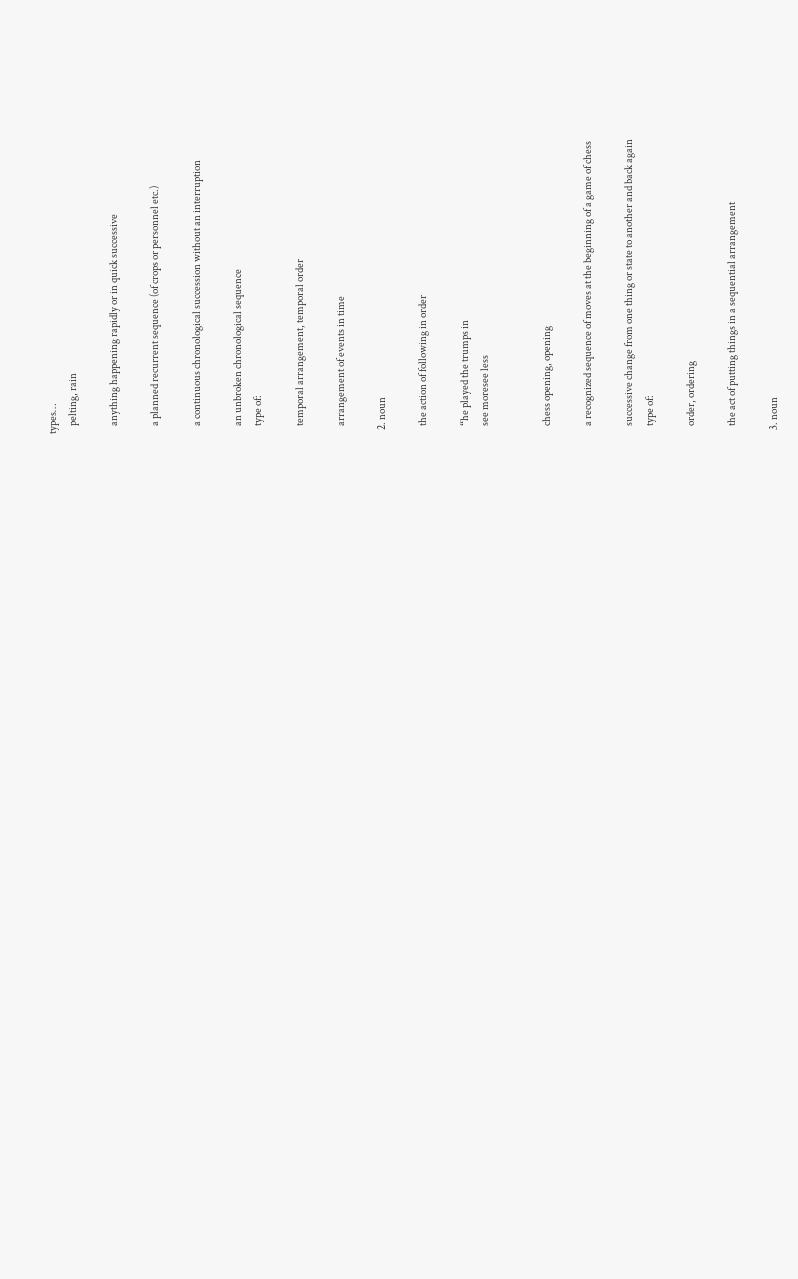types…
    pelting, rain

    anything happening rapidly or in quick successive

    a planned recurrent sequence (of crops or personnel etc.)

    a continuous chronological succession without an interruption

    an unbroken chronological sequence
    type of:

    temporal arrangement, temporal order

    arrangement of events in time

  2. noun

    the action of following in order

    “he played the trumps in
    see moresee less


    chess opening, opening

    a recognized sequence of moves at the beginning of a game of chess

    successive change from one thing or state to another and back again
    type of:

    order, ordering

    the act of putting things in a sequential arrangement

  3. noun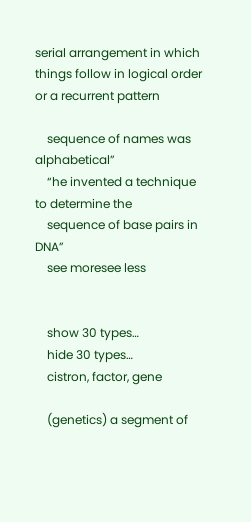serial arrangement in which things follow in logical order or a recurrent pattern

    sequence of names was alphabetical”
    “he invented a technique to determine the
    sequence of base pairs in DNA”
    see moresee less


    show 30 types…
    hide 30 types…
    cistron, factor, gene

    (genetics) a segment of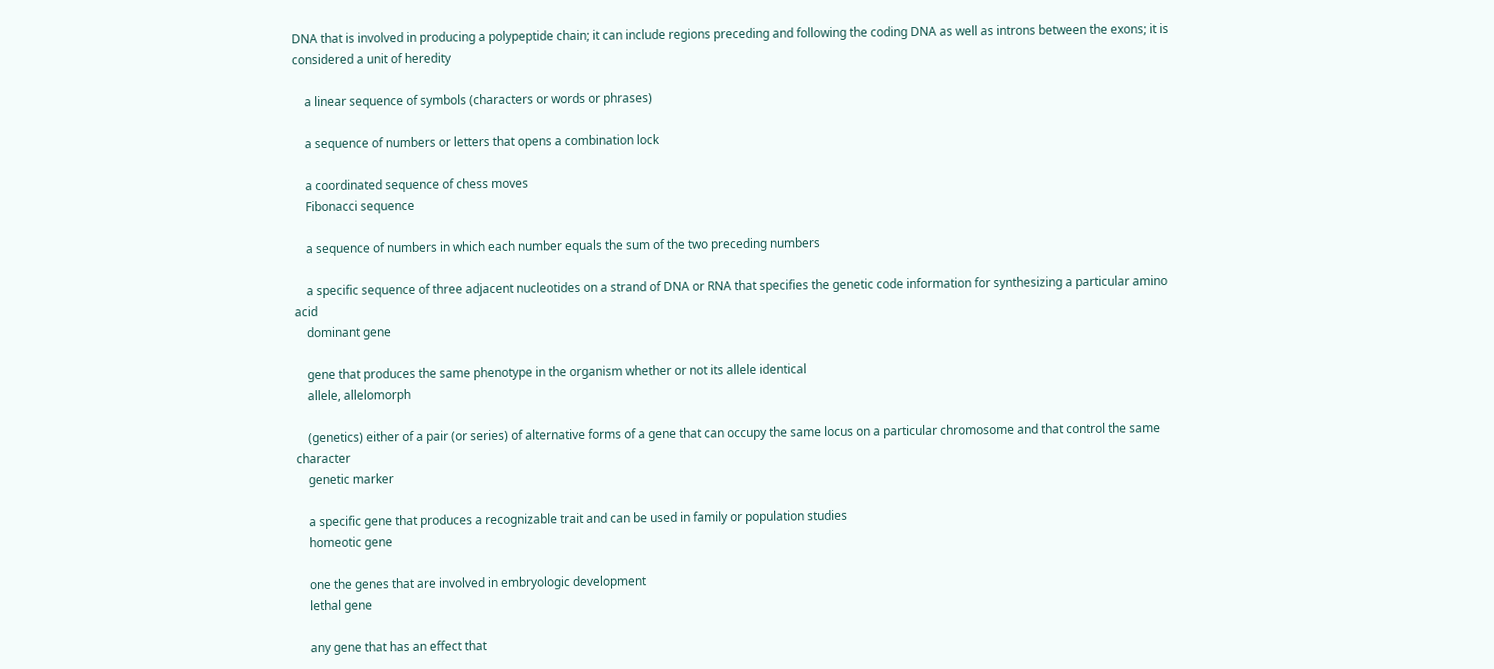DNA that is involved in producing a polypeptide chain; it can include regions preceding and following the coding DNA as well as introns between the exons; it is considered a unit of heredity

    a linear sequence of symbols (characters or words or phrases)

    a sequence of numbers or letters that opens a combination lock

    a coordinated sequence of chess moves
    Fibonacci sequence

    a sequence of numbers in which each number equals the sum of the two preceding numbers

    a specific sequence of three adjacent nucleotides on a strand of DNA or RNA that specifies the genetic code information for synthesizing a particular amino acid
    dominant gene

    gene that produces the same phenotype in the organism whether or not its allele identical
    allele, allelomorph

    (genetics) either of a pair (or series) of alternative forms of a gene that can occupy the same locus on a particular chromosome and that control the same character
    genetic marker

    a specific gene that produces a recognizable trait and can be used in family or population studies
    homeotic gene

    one the genes that are involved in embryologic development
    lethal gene

    any gene that has an effect that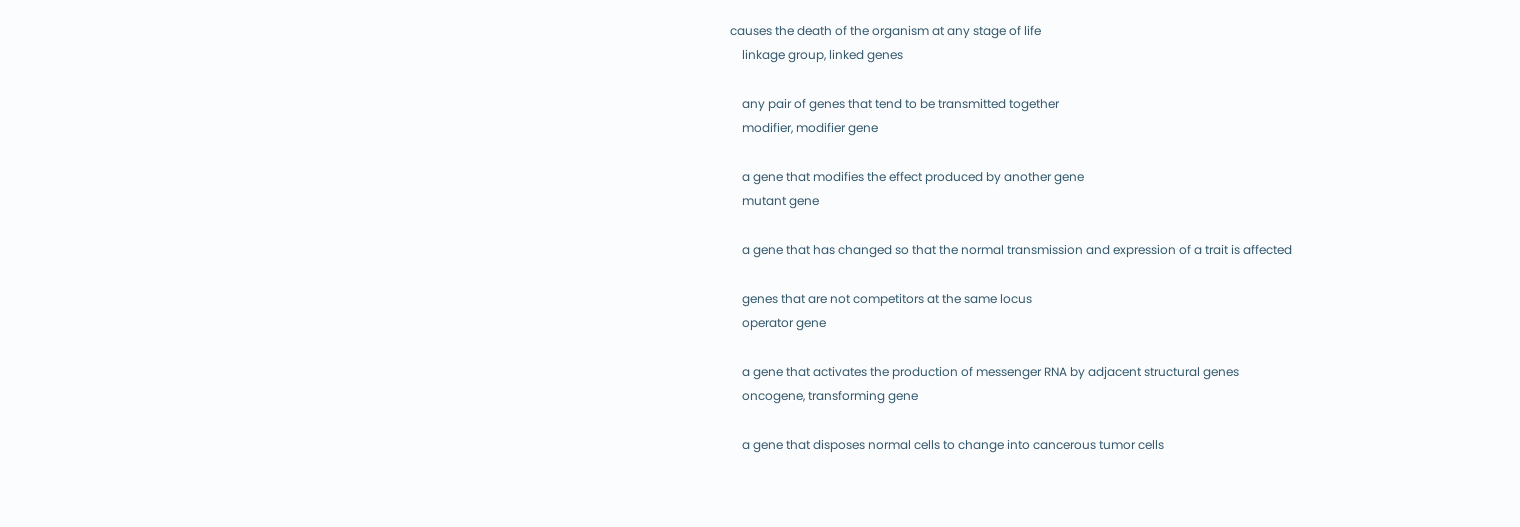causes the death of the organism at any stage of life
    linkage group, linked genes

    any pair of genes that tend to be transmitted together
    modifier, modifier gene

    a gene that modifies the effect produced by another gene
    mutant gene

    a gene that has changed so that the normal transmission and expression of a trait is affected

    genes that are not competitors at the same locus
    operator gene

    a gene that activates the production of messenger RNA by adjacent structural genes
    oncogene, transforming gene

    a gene that disposes normal cells to change into cancerous tumor cells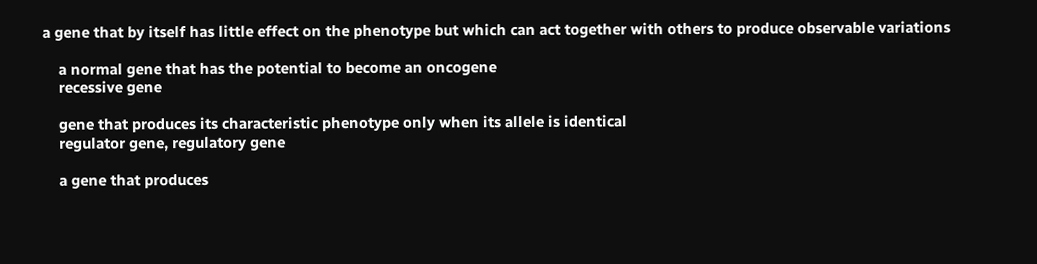a gene that by itself has little effect on the phenotype but which can act together with others to produce observable variations

    a normal gene that has the potential to become an oncogene
    recessive gene

    gene that produces its characteristic phenotype only when its allele is identical
    regulator gene, regulatory gene

    a gene that produces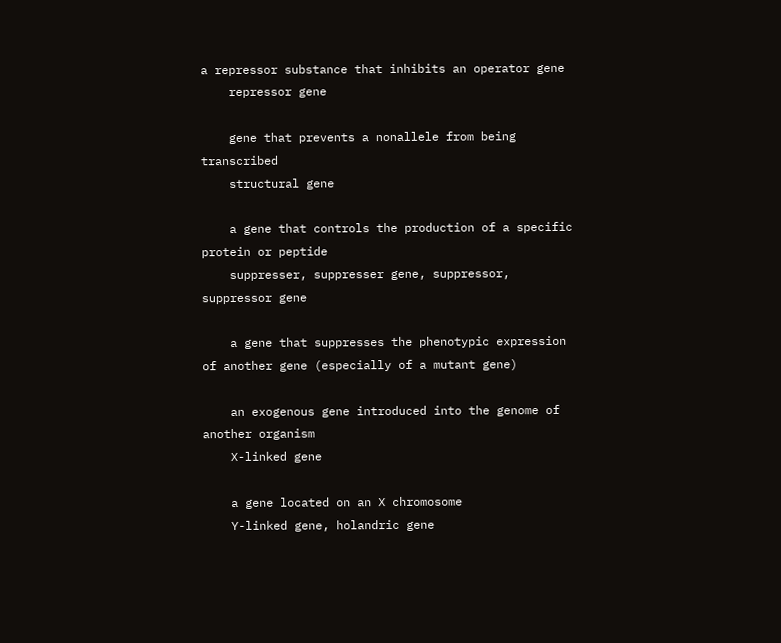a repressor substance that inhibits an operator gene
    repressor gene

    gene that prevents a nonallele from being transcribed
    structural gene

    a gene that controls the production of a specific protein or peptide
    suppresser, suppresser gene, suppressor, suppressor gene

    a gene that suppresses the phenotypic expression of another gene (especially of a mutant gene)

    an exogenous gene introduced into the genome of another organism
    X-linked gene

    a gene located on an X chromosome
    Y-linked gene, holandric gene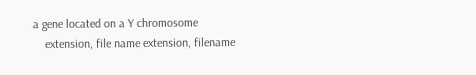a gene located on a Y chromosome
    extension, file name extension, filename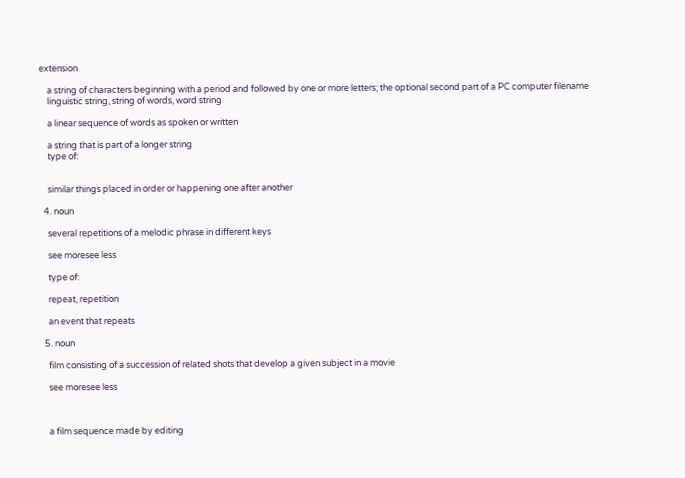extension

    a string of characters beginning with a period and followed by one or more letters; the optional second part of a PC computer filename
    linguistic string, string of words, word string

    a linear sequence of words as spoken or written

    a string that is part of a longer string
    type of:


    similar things placed in order or happening one after another

  4. noun

    several repetitions of a melodic phrase in different keys

    see moresee less

    type of:

    repeat, repetition

    an event that repeats

  5. noun

    film consisting of a succession of related shots that develop a given subject in a movie

    see moresee less



    a film sequence made by editing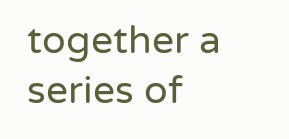together a series of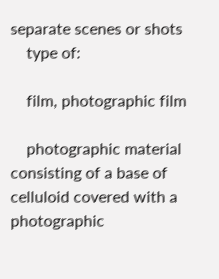separate scenes or shots
    type of:

    film, photographic film

    photographic material consisting of a base of celluloid covered with a photographic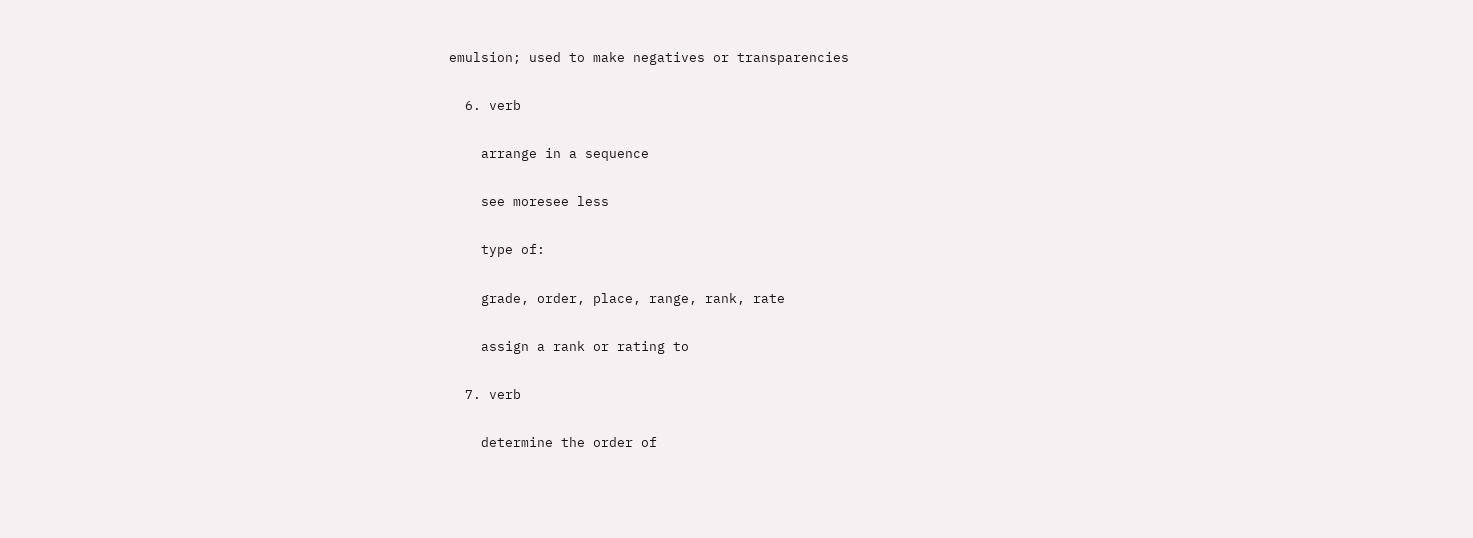emulsion; used to make negatives or transparencies

  6. verb

    arrange in a sequence

    see moresee less

    type of:

    grade, order, place, range, rank, rate

    assign a rank or rating to

  7. verb

    determine the order of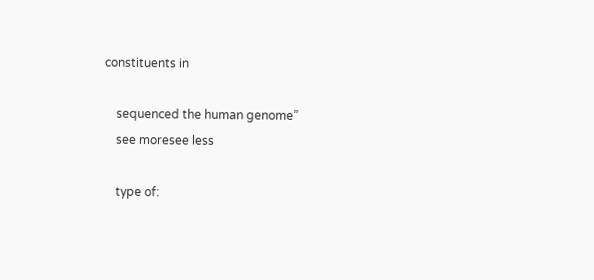constituents in

    sequenced the human genome”
    see moresee less

    type of: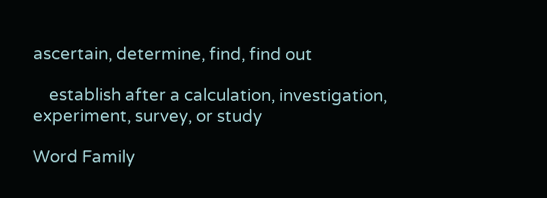ascertain, determine, find, find out

    establish after a calculation, investigation, experiment, survey, or study

Word Family